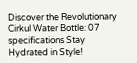Discover the Revolutionary Cirkul Water Bottle: 07 specifications Stay Hydrated in Style!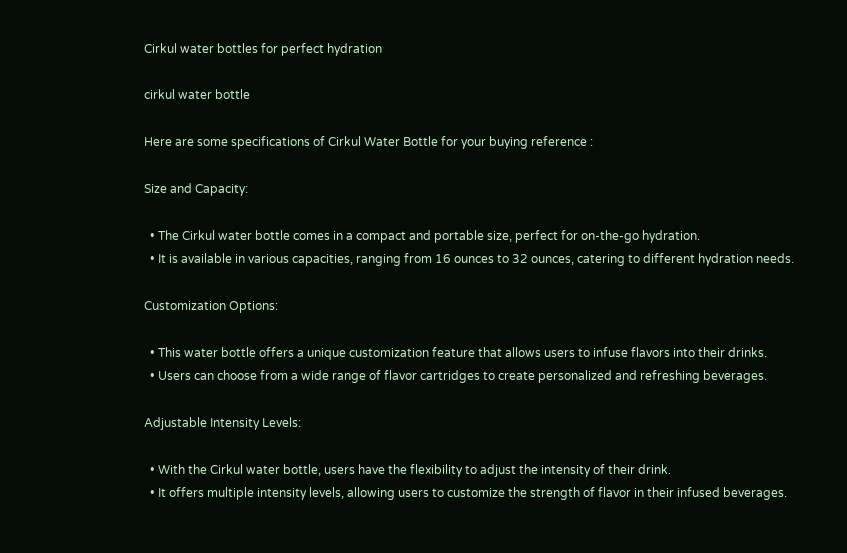Cirkul water bottles for perfect hydration

cirkul water bottle

Here are some specifications of Cirkul Water Bottle for your buying reference :

Size and Capacity:

  • The Cirkul water bottle comes in a compact and portable size, perfect for on-the-go hydration.
  • It is available in various capacities, ranging from 16 ounces to 32 ounces, catering to different hydration needs.

Customization Options:

  • This water bottle offers a unique customization feature that allows users to infuse flavors into their drinks.
  • Users can choose from a wide range of flavor cartridges to create personalized and refreshing beverages.

Adjustable Intensity Levels:

  • With the Cirkul water bottle, users have the flexibility to adjust the intensity of their drink.
  • It offers multiple intensity levels, allowing users to customize the strength of flavor in their infused beverages.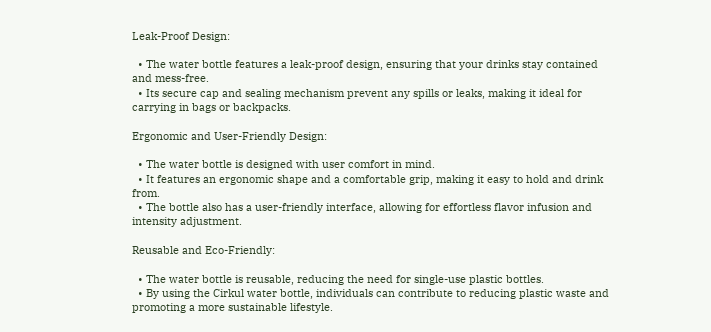Leak-Proof Design:

  • The water bottle features a leak-proof design, ensuring that your drinks stay contained and mess-free.
  • Its secure cap and sealing mechanism prevent any spills or leaks, making it ideal for carrying in bags or backpacks.

Ergonomic and User-Friendly Design:

  • The water bottle is designed with user comfort in mind.
  • It features an ergonomic shape and a comfortable grip, making it easy to hold and drink from.
  • The bottle also has a user-friendly interface, allowing for effortless flavor infusion and intensity adjustment.

Reusable and Eco-Friendly:

  • The water bottle is reusable, reducing the need for single-use plastic bottles.
  • By using the Cirkul water bottle, individuals can contribute to reducing plastic waste and promoting a more sustainable lifestyle.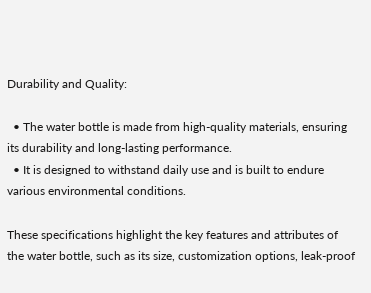Durability and Quality:

  • The water bottle is made from high-quality materials, ensuring its durability and long-lasting performance.
  • It is designed to withstand daily use and is built to endure various environmental conditions.

These specifications highlight the key features and attributes of the water bottle, such as its size, customization options, leak-proof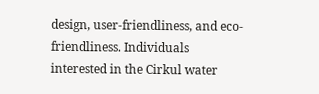design, user-friendliness, and eco-friendliness. Individuals interested in the Cirkul water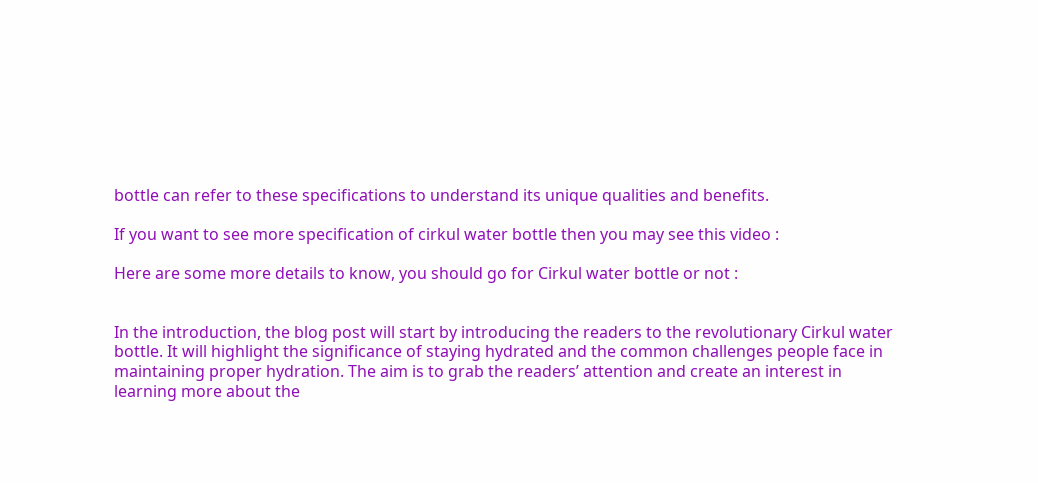bottle can refer to these specifications to understand its unique qualities and benefits.

If you want to see more specification of cirkul water bottle then you may see this video :

Here are some more details to know, you should go for Cirkul water bottle or not :


In the introduction, the blog post will start by introducing the readers to the revolutionary Cirkul water bottle. It will highlight the significance of staying hydrated and the common challenges people face in maintaining proper hydration. The aim is to grab the readers’ attention and create an interest in learning more about the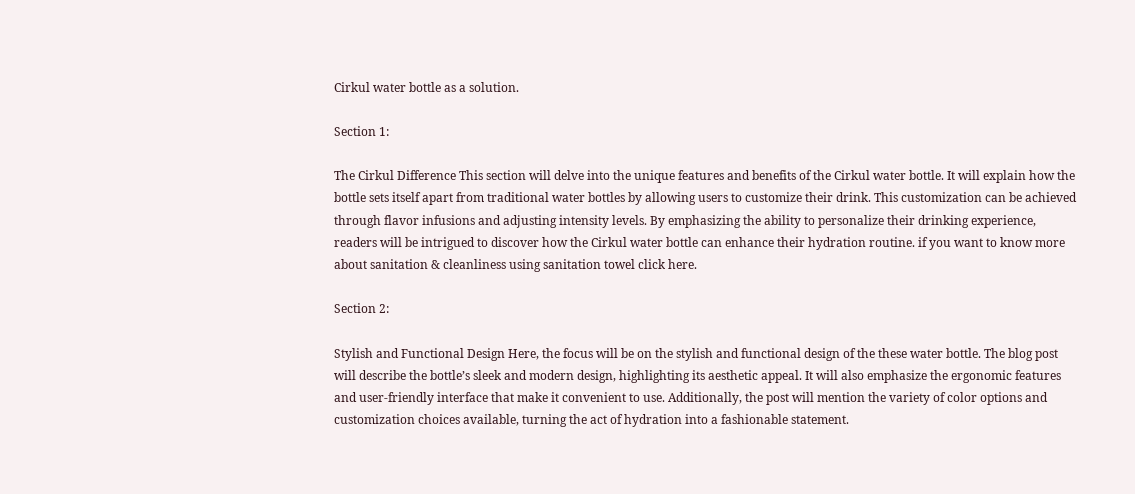Cirkul water bottle as a solution.

Section 1:

The Cirkul Difference This section will delve into the unique features and benefits of the Cirkul water bottle. It will explain how the bottle sets itself apart from traditional water bottles by allowing users to customize their drink. This customization can be achieved through flavor infusions and adjusting intensity levels. By emphasizing the ability to personalize their drinking experience, readers will be intrigued to discover how the Cirkul water bottle can enhance their hydration routine. if you want to know more about sanitation & cleanliness using sanitation towel click here.

Section 2:

Stylish and Functional Design Here, the focus will be on the stylish and functional design of the these water bottle. The blog post will describe the bottle’s sleek and modern design, highlighting its aesthetic appeal. It will also emphasize the ergonomic features and user-friendly interface that make it convenient to use. Additionally, the post will mention the variety of color options and customization choices available, turning the act of hydration into a fashionable statement.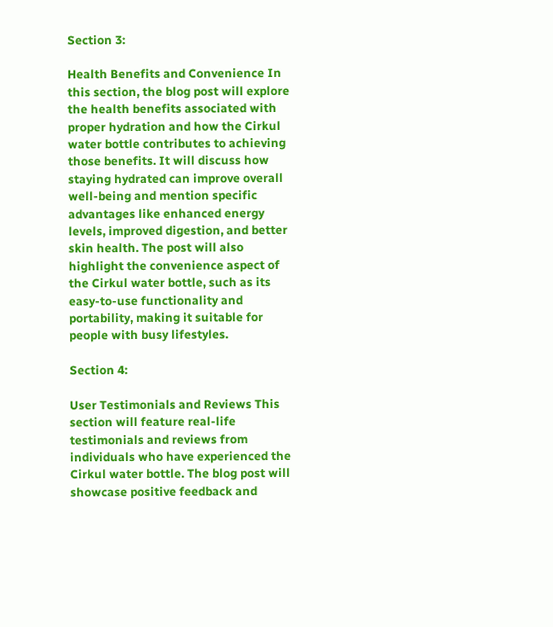Section 3:

Health Benefits and Convenience In this section, the blog post will explore the health benefits associated with proper hydration and how the Cirkul water bottle contributes to achieving those benefits. It will discuss how staying hydrated can improve overall well-being and mention specific advantages like enhanced energy levels, improved digestion, and better skin health. The post will also highlight the convenience aspect of the Cirkul water bottle, such as its easy-to-use functionality and portability, making it suitable for people with busy lifestyles.

Section 4:

User Testimonials and Reviews This section will feature real-life testimonials and reviews from individuals who have experienced the Cirkul water bottle. The blog post will showcase positive feedback and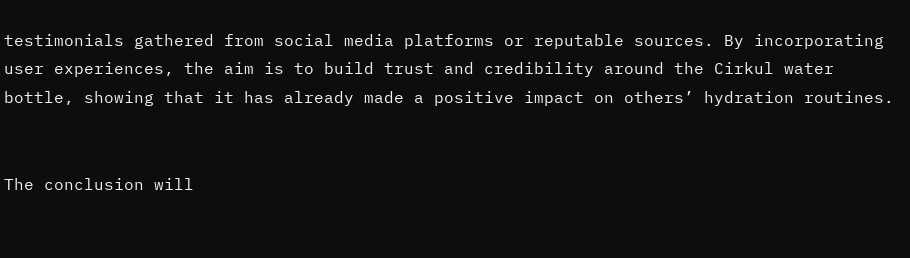testimonials gathered from social media platforms or reputable sources. By incorporating user experiences, the aim is to build trust and credibility around the Cirkul water bottle, showing that it has already made a positive impact on others’ hydration routines.


The conclusion will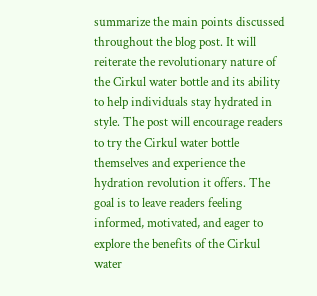summarize the main points discussed throughout the blog post. It will reiterate the revolutionary nature of the Cirkul water bottle and its ability to help individuals stay hydrated in style. The post will encourage readers to try the Cirkul water bottle themselves and experience the hydration revolution it offers. The goal is to leave readers feeling informed, motivated, and eager to explore the benefits of the Cirkul water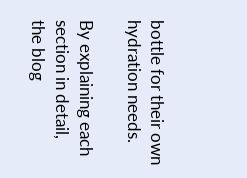bottle for their own hydration needs.

By explaining each section in detail, the blog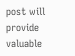post will provide valuable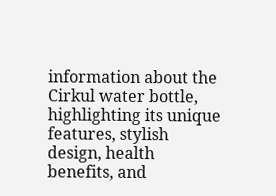information about the Cirkul water bottle, highlighting its unique features, stylish design, health benefits, and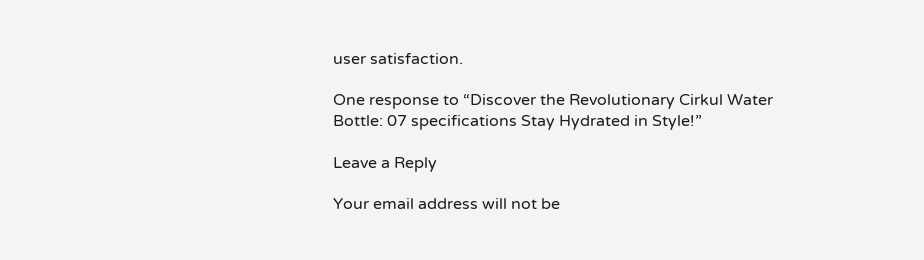user satisfaction.

One response to “Discover the Revolutionary Cirkul Water Bottle: 07 specifications Stay Hydrated in Style!”

Leave a Reply

Your email address will not be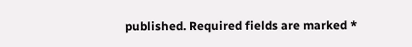published. Required fields are marked *